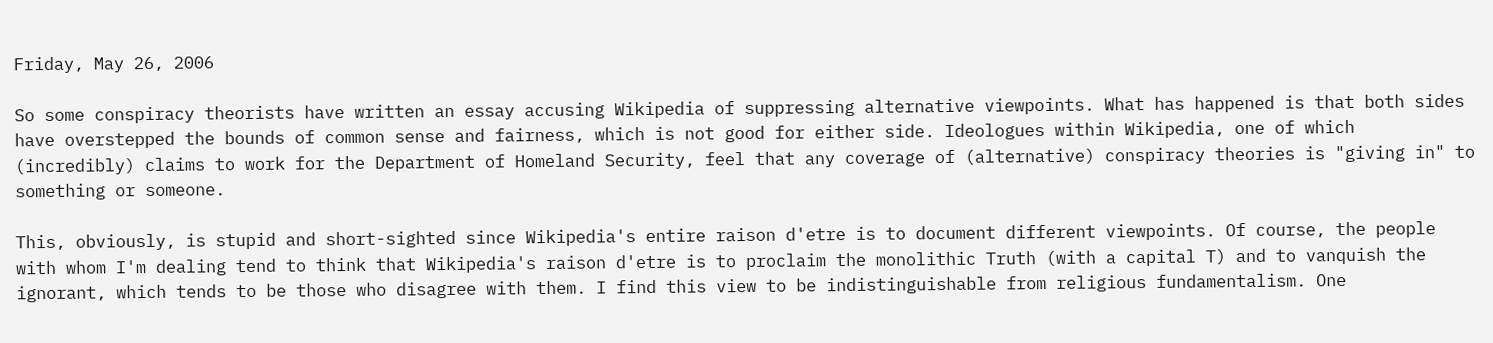Friday, May 26, 2006

So some conspiracy theorists have written an essay accusing Wikipedia of suppressing alternative viewpoints. What has happened is that both sides have overstepped the bounds of common sense and fairness, which is not good for either side. Ideologues within Wikipedia, one of which (incredibly) claims to work for the Department of Homeland Security, feel that any coverage of (alternative) conspiracy theories is "giving in" to something or someone.

This, obviously, is stupid and short-sighted since Wikipedia's entire raison d'etre is to document different viewpoints. Of course, the people with whom I'm dealing tend to think that Wikipedia's raison d'etre is to proclaim the monolithic Truth (with a capital T) and to vanquish the ignorant, which tends to be those who disagree with them. I find this view to be indistinguishable from religious fundamentalism. One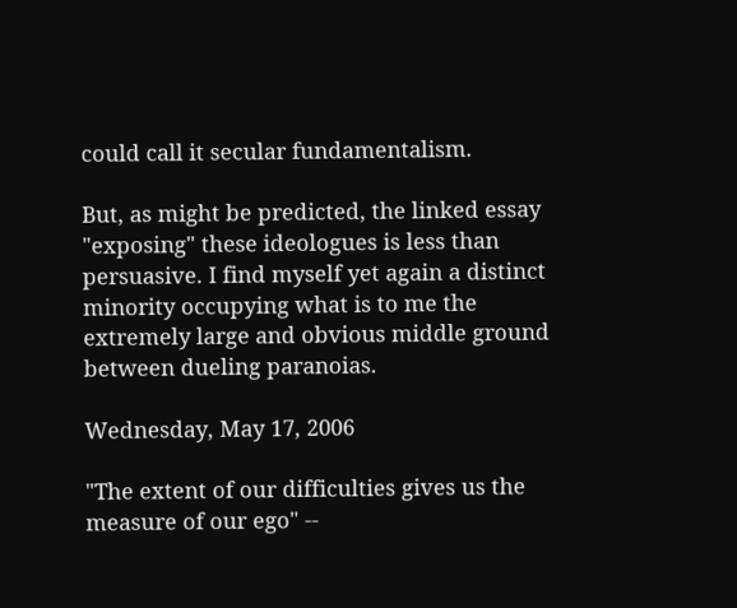could call it secular fundamentalism.

But, as might be predicted, the linked essay "exposing" these ideologues is less than persuasive. I find myself yet again a distinct minority occupying what is to me the extremely large and obvious middle ground between dueling paranoias.

Wednesday, May 17, 2006

"The extent of our difficulties gives us the measure of our ego" --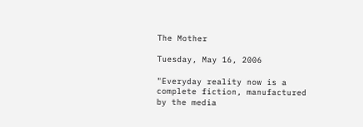The Mother

Tuesday, May 16, 2006

"Everyday reality now is a complete fiction, manufactured by the media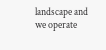landscape and we operate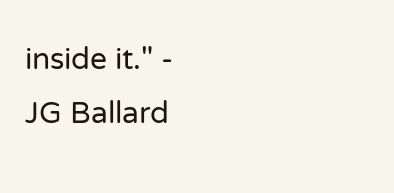inside it." - JG Ballard